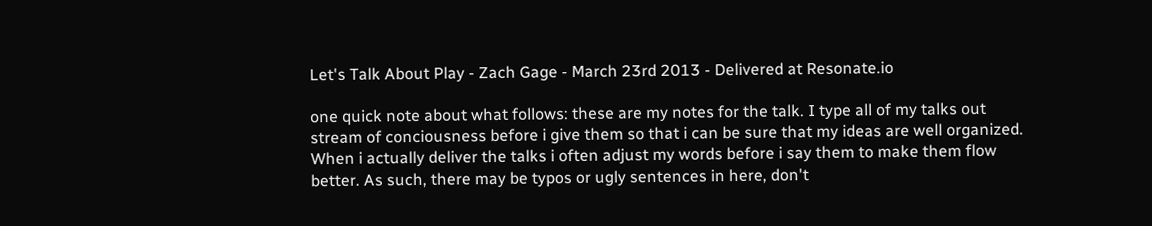Let's Talk About Play - Zach Gage - March 23rd 2013 - Delivered at Resonate.io

one quick note about what follows: these are my notes for the talk. I type all of my talks out stream of conciousness before i give them so that i can be sure that my ideas are well organized. When i actually deliver the talks i often adjust my words before i say them to make them flow better. As such, there may be typos or ugly sentences in here, don't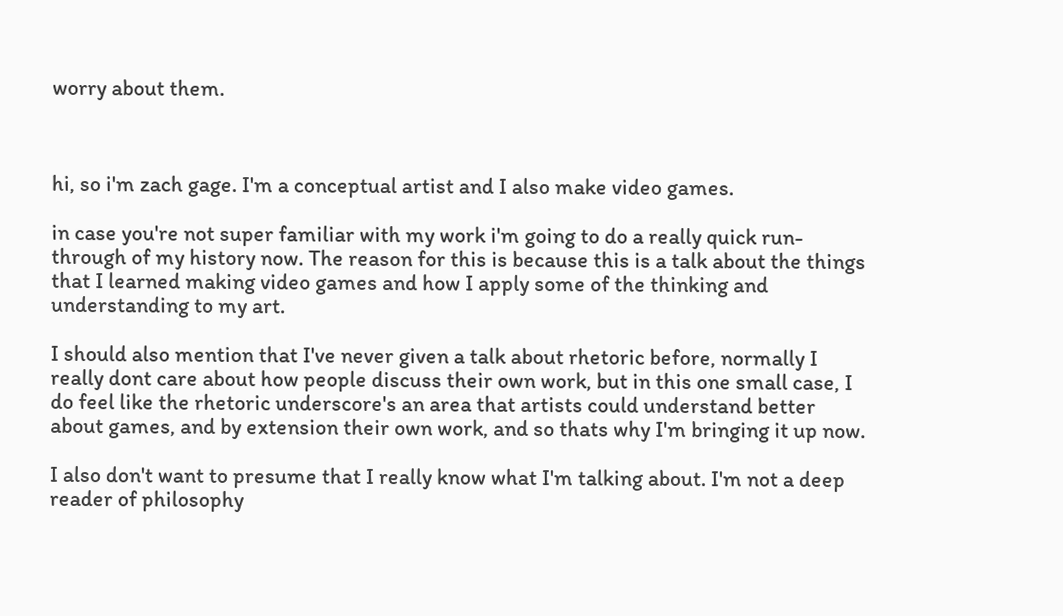worry about them.



hi, so i'm zach gage. I'm a conceptual artist and I also make video games.

in case you're not super familiar with my work i'm going to do a really quick run-through of my history now. The reason for this is because this is a talk about the things that I learned making video games and how I apply some of the thinking and understanding to my art.

I should also mention that I've never given a talk about rhetoric before, normally I really dont care about how people discuss their own work, but in this one small case, I do feel like the rhetoric underscore's an area that artists could understand better about games, and by extension their own work, and so thats why I'm bringing it up now.

I also don't want to presume that I really know what I'm talking about. I'm not a deep reader of philosophy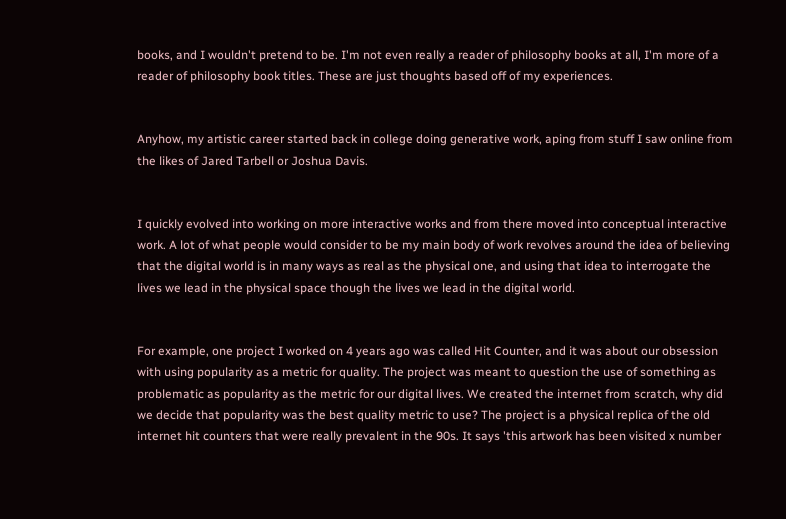books, and I wouldn't pretend to be. I'm not even really a reader of philosophy books at all, I'm more of a reader of philosophy book titles. These are just thoughts based off of my experiences.


Anyhow, my artistic career started back in college doing generative work, aping from stuff I saw online from the likes of Jared Tarbell or Joshua Davis.


I quickly evolved into working on more interactive works and from there moved into conceptual interactive work. A lot of what people would consider to be my main body of work revolves around the idea of believing that the digital world is in many ways as real as the physical one, and using that idea to interrogate the lives we lead in the physical space though the lives we lead in the digital world.


For example, one project I worked on 4 years ago was called Hit Counter, and it was about our obsession with using popularity as a metric for quality. The project was meant to question the use of something as problematic as popularity as the metric for our digital lives. We created the internet from scratch, why did we decide that popularity was the best quality metric to use? The project is a physical replica of the old internet hit counters that were really prevalent in the 90s. It says 'this artwork has been visited x number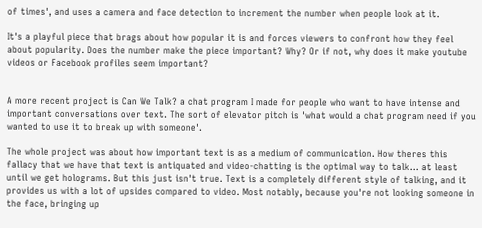of times', and uses a camera and face detection to increment the number when people look at it.

It's a playful piece that brags about how popular it is and forces viewers to confront how they feel about popularity. Does the number make the piece important? Why? Or if not, why does it make youtube videos or Facebook profiles seem important?


A more recent project is Can We Talk? a chat program I made for people who want to have intense and important conversations over text. The sort of elevator pitch is 'what would a chat program need if you wanted to use it to break up with someone'.

The whole project was about how important text is as a medium of communication. How theres this fallacy that we have that text is antiquated and video-chatting is the optimal way to talk… at least until we get holograms. But this just isn't true. Text is a completely different style of talking, and it provides us with a lot of upsides compared to video. Most notably, because you're not looking someone in the face, bringing up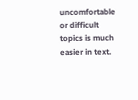uncomfortable or difficult topics is much easier in text.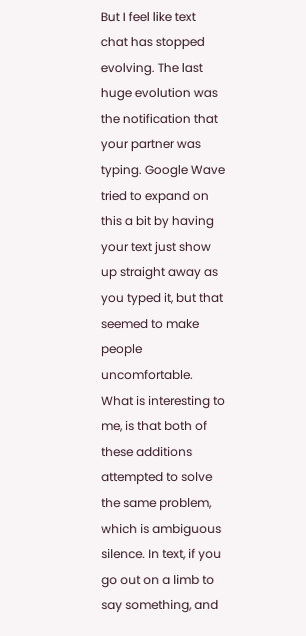But I feel like text chat has stopped evolving. The last huge evolution was the notification that your partner was typing. Google Wave tried to expand on this a bit by having your text just show up straight away as you typed it, but that seemed to make people uncomfortable. What is interesting to me, is that both of these additions attempted to solve the same problem, which is ambiguous silence. In text, if you go out on a limb to say something, and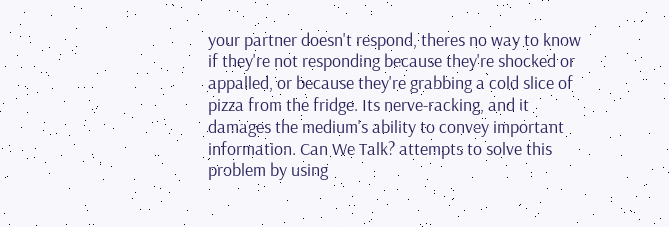your partner doesn't respond, theres no way to know if they're not responding because they're shocked or appalled, or because they're grabbing a cold slice of pizza from the fridge. Its nerve-racking, and it damages the medium's ability to convey important information. Can We Talk? attempts to solve this problem by using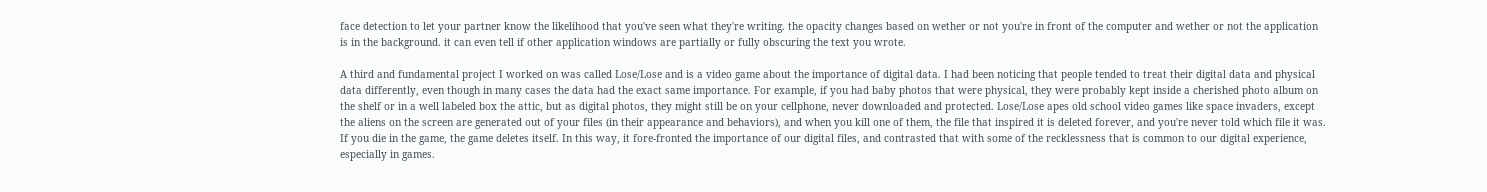face detection to let your partner know the likelihood that you've seen what they're writing. the opacity changes based on wether or not you're in front of the computer and wether or not the application is in the background. it can even tell if other application windows are partially or fully obscuring the text you wrote.

A third and fundamental project I worked on was called Lose/Lose and is a video game about the importance of digital data. I had been noticing that people tended to treat their digital data and physical data differently, even though in many cases the data had the exact same importance. For example, if you had baby photos that were physical, they were probably kept inside a cherished photo album on the shelf or in a well labeled box the attic, but as digital photos, they might still be on your cellphone, never downloaded and protected. Lose/Lose apes old school video games like space invaders, except the aliens on the screen are generated out of your files (in their appearance and behaviors), and when you kill one of them, the file that inspired it is deleted forever, and you're never told which file it was. If you die in the game, the game deletes itself. In this way, it fore-fronted the importance of our digital files, and contrasted that with some of the recklessness that is common to our digital experience, especially in games.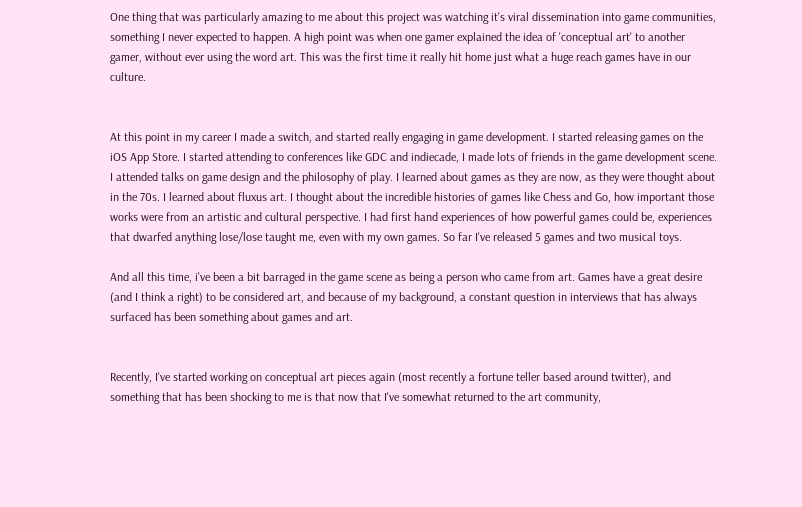One thing that was particularly amazing to me about this project was watching it's viral dissemination into game communities, something I never expected to happen. A high point was when one gamer explained the idea of 'conceptual art' to another gamer, without ever using the word art. This was the first time it really hit home just what a huge reach games have in our culture.


At this point in my career I made a switch, and started really engaging in game development. I started releasing games on the iOS App Store. I started attending to conferences like GDC and indiecade, I made lots of friends in the game development scene. I attended talks on game design and the philosophy of play. I learned about games as they are now, as they were thought about in the 70s. I learned about fluxus art. I thought about the incredible histories of games like Chess and Go, how important those works were from an artistic and cultural perspective. I had first hand experiences of how powerful games could be, experiences that dwarfed anything lose/lose taught me, even with my own games. So far I've released 5 games and two musical toys.

And all this time, i've been a bit barraged in the game scene as being a person who came from art. Games have a great desire (and I think a right) to be considered art, and because of my background, a constant question in interviews that has always surfaced has been something about games and art.


Recently, I've started working on conceptual art pieces again (most recently a fortune teller based around twitter), and something that has been shocking to me is that now that I've somewhat returned to the art community,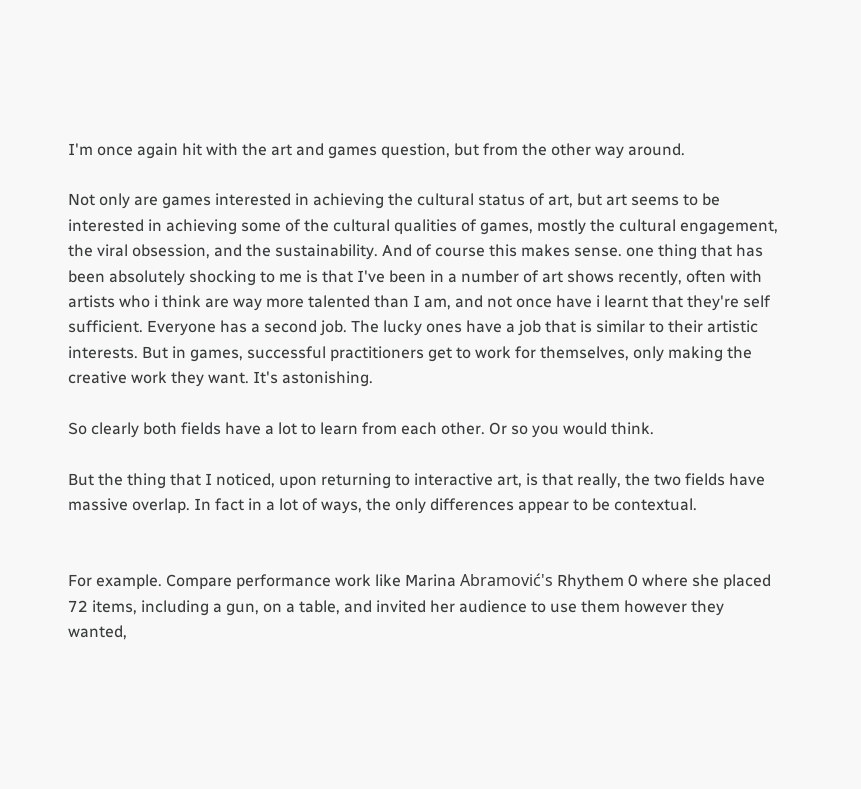I'm once again hit with the art and games question, but from the other way around.

Not only are games interested in achieving the cultural status of art, but art seems to be interested in achieving some of the cultural qualities of games, mostly the cultural engagement, the viral obsession, and the sustainability. And of course this makes sense. one thing that has been absolutely shocking to me is that I've been in a number of art shows recently, often with artists who i think are way more talented than I am, and not once have i learnt that they're self sufficient. Everyone has a second job. The lucky ones have a job that is similar to their artistic interests. But in games, successful practitioners get to work for themselves, only making the creative work they want. It's astonishing.

So clearly both fields have a lot to learn from each other. Or so you would think.

But the thing that I noticed, upon returning to interactive art, is that really, the two fields have massive overlap. In fact in a lot of ways, the only differences appear to be contextual.


For example. Compare performance work like Marina Abramović's Rhythem 0 where she placed 72 items, including a gun, on a table, and invited her audience to use them however they wanted,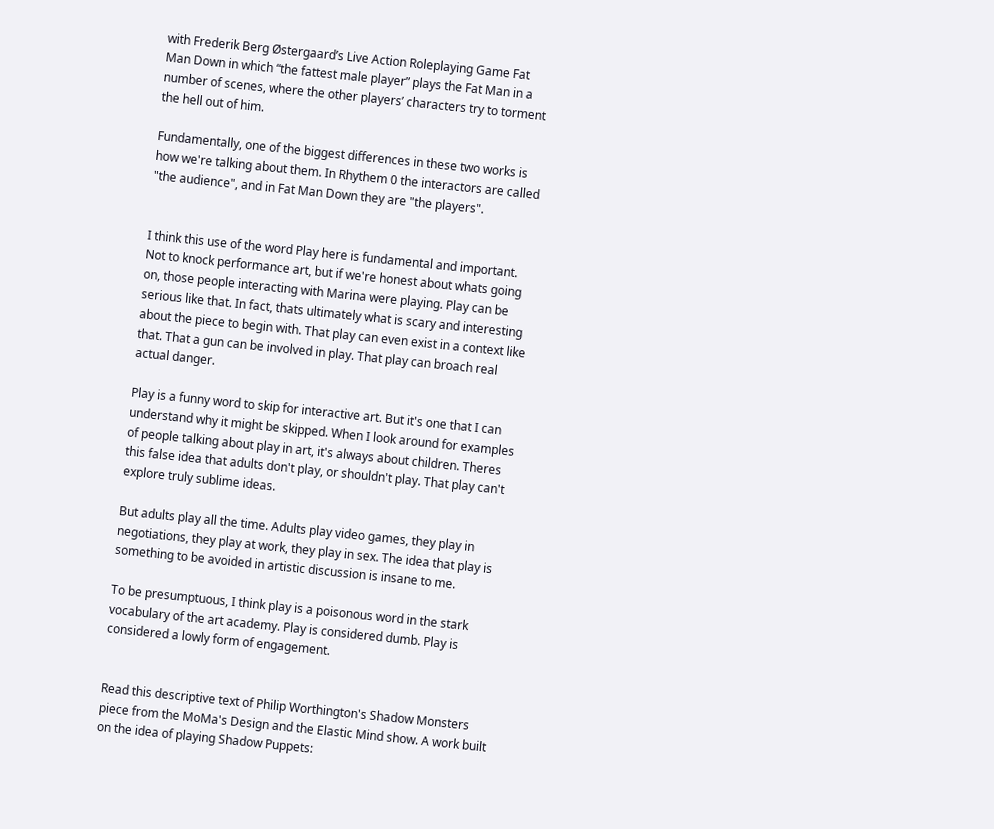with Frederik Berg Østergaard’s Live Action Roleplaying Game Fat Man Down in which “the fattest male player” plays the Fat Man in a number of scenes, where the other players’ characters try to torment the hell out of him.

Fundamentally, one of the biggest differences in these two works is how we're talking about them. In Rhythem 0 the interactors are called "the audience", and in Fat Man Down they are "the players".


I think this use of the word Play here is fundamental and important. Not to knock performance art, but if we're honest about whats going on, those people interacting with Marina were playing. Play can be serious like that. In fact, thats ultimately what is scary and interesting about the piece to begin with. That play can even exist in a context like that. That a gun can be involved in play. That play can broach real actual danger.

Play is a funny word to skip for interactive art. But it's one that I can understand why it might be skipped. When I look around for examples of people talking about play in art, it's always about children. Theres this false idea that adults don't play, or shouldn't play. That play can't explore truly sublime ideas.

But adults play all the time. Adults play video games, they play in negotiations, they play at work, they play in sex. The idea that play is something to be avoided in artistic discussion is insane to me.

To be presumptuous, I think play is a poisonous word in the stark vocabulary of the art academy. Play is considered dumb. Play is considered a lowly form of engagement.


Read this descriptive text of Philip Worthington's Shadow Monsters piece from the MoMa's Design and the Elastic Mind show. A work built on the idea of playing Shadow Puppets: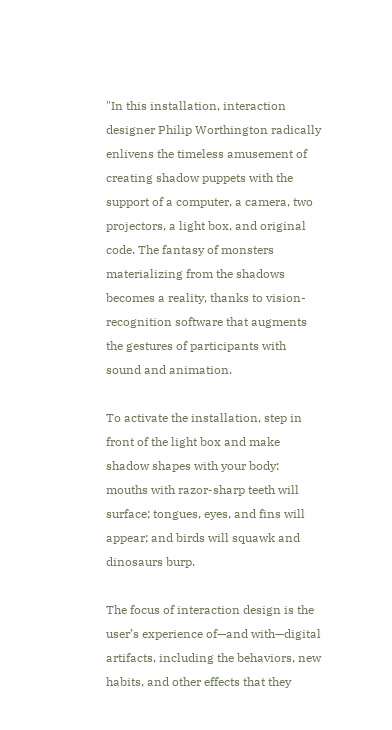"In this installation, interaction designer Philip Worthington radically enlivens the timeless amusement of creating shadow puppets with the support of a computer, a camera, two projectors, a light box, and original code. The fantasy of monsters materializing from the shadows becomes a reality, thanks to vision-recognition software that augments the gestures of participants with sound and animation.

To activate the installation, step in front of the light box and make shadow shapes with your body: mouths with razor-sharp teeth will surface; tongues, eyes, and fins will appear; and birds will squawk and dinosaurs burp.

The focus of interaction design is the user’s experience of—and with—digital artifacts, including the behaviors, new habits, and other effects that they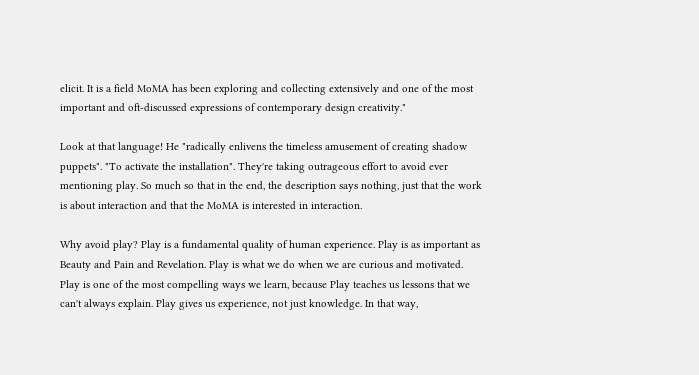elicit. It is a field MoMA has been exploring and collecting extensively and one of the most important and oft-discussed expressions of contemporary design creativity."

Look at that language! He "radically enlivens the timeless amusement of creating shadow puppets". "To activate the installation". They're taking outrageous effort to avoid ever mentioning play. So much so that in the end, the description says nothing, just that the work is about interaction and that the MoMA is interested in interaction.

Why avoid play? Play is a fundamental quality of human experience. Play is as important as Beauty and Pain and Revelation. Play is what we do when we are curious and motivated. Play is one of the most compelling ways we learn, because Play teaches us lessons that we can't always explain. Play gives us experience, not just knowledge. In that way,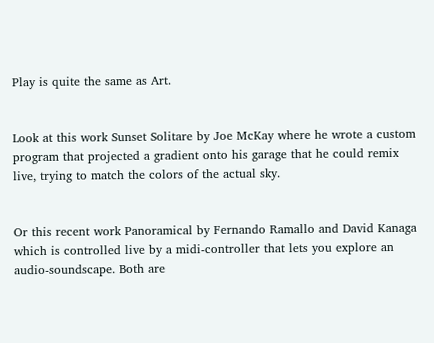Play is quite the same as Art.


Look at this work Sunset Solitare by Joe McKay where he wrote a custom program that projected a gradient onto his garage that he could remix live, trying to match the colors of the actual sky.


Or this recent work Panoramical by Fernando Ramallo and David Kanaga which is controlled live by a midi-controller that lets you explore an audio-soundscape. Both are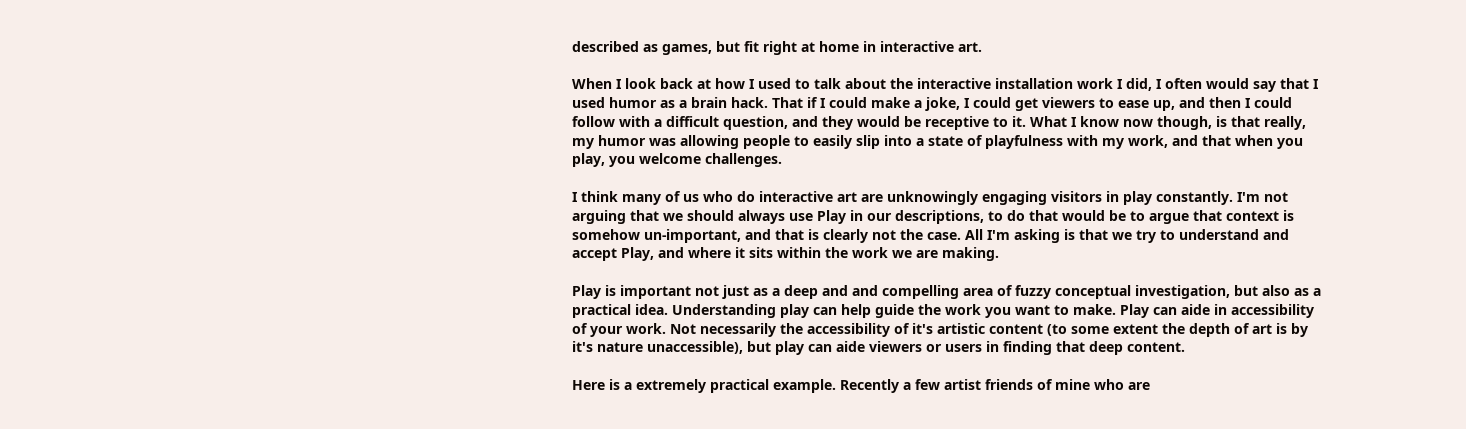described as games, but fit right at home in interactive art.

When I look back at how I used to talk about the interactive installation work I did, I often would say that I used humor as a brain hack. That if I could make a joke, I could get viewers to ease up, and then I could follow with a difficult question, and they would be receptive to it. What I know now though, is that really, my humor was allowing people to easily slip into a state of playfulness with my work, and that when you play, you welcome challenges.

I think many of us who do interactive art are unknowingly engaging visitors in play constantly. I'm not arguing that we should always use Play in our descriptions, to do that would be to argue that context is somehow un-important, and that is clearly not the case. All I'm asking is that we try to understand and accept Play, and where it sits within the work we are making.

Play is important not just as a deep and and compelling area of fuzzy conceptual investigation, but also as a practical idea. Understanding play can help guide the work you want to make. Play can aide in accessibility of your work. Not necessarily the accessibility of it's artistic content (to some extent the depth of art is by it's nature unaccessible), but play can aide viewers or users in finding that deep content.

Here is a extremely practical example. Recently a few artist friends of mine who are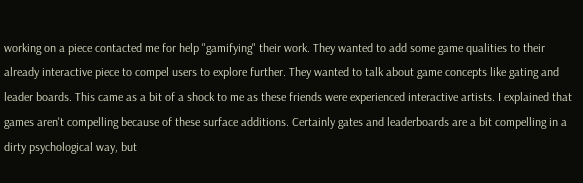working on a piece contacted me for help "gamifying" their work. They wanted to add some game qualities to their already interactive piece to compel users to explore further. They wanted to talk about game concepts like gating and leader boards. This came as a bit of a shock to me as these friends were experienced interactive artists. I explained that games aren't compelling because of these surface additions. Certainly gates and leaderboards are a bit compelling in a dirty psychological way, but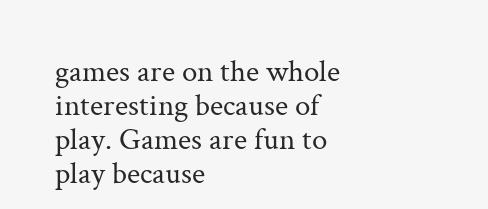games are on the whole interesting because of play. Games are fun to play because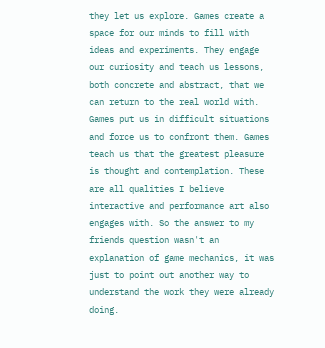they let us explore. Games create a space for our minds to fill with ideas and experiments. They engage our curiosity and teach us lessons, both concrete and abstract, that we can return to the real world with. Games put us in difficult situations and force us to confront them. Games teach us that the greatest pleasure is thought and contemplation. These are all qualities I believe interactive and performance art also engages with. So the answer to my friends question wasn't an explanation of game mechanics, it was just to point out another way to understand the work they were already doing.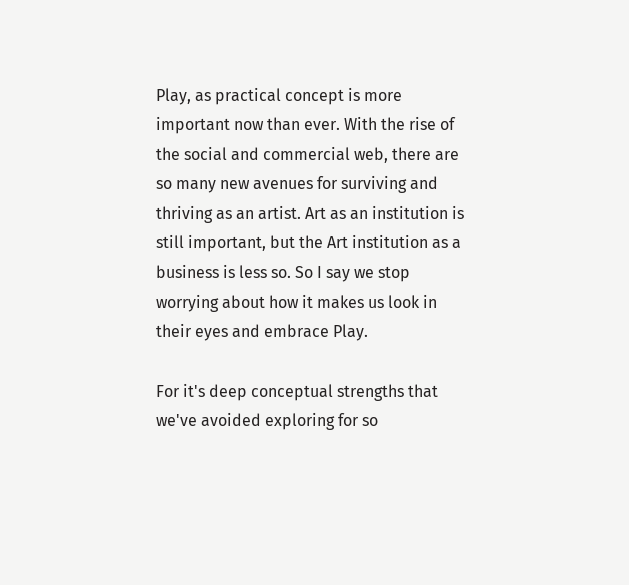Play, as practical concept is more important now than ever. With the rise of the social and commercial web, there are so many new avenues for surviving and thriving as an artist. Art as an institution is still important, but the Art institution as a business is less so. So I say we stop worrying about how it makes us look in their eyes and embrace Play.

For it's deep conceptual strengths that we've avoided exploring for so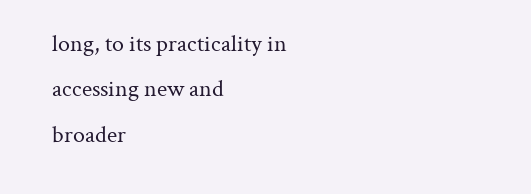long, to its practicality in accessing new and broader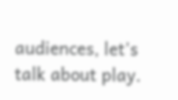audiences, let's talk about play.